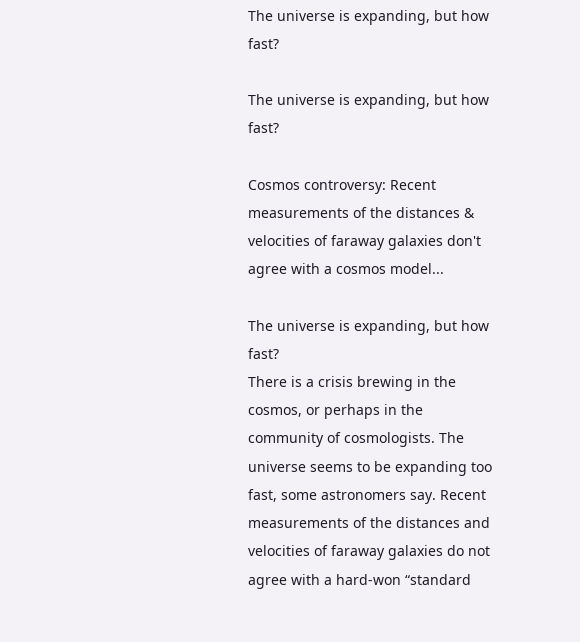The universe is expanding, but how fast?

The universe is expanding, but how fast?

Cosmos controversy: Recent measurements of the distances & velocities of faraway galaxies don't agree with a cosmos model...

The universe is expanding, but how fast?
There is a crisis brewing in the cosmos, or perhaps in the community of cosmologists. The universe seems to be expanding too fast, some astronomers say. Recent measurements of the distances and velocities of faraway galaxies do not agree with a hard-won “standard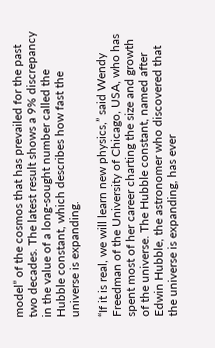model” of the cosmos that has prevailed for the past two decades. The latest result shows a 9% discrepancy in the value of a long-sought number called the Hubble constant, which describes how fast the universe is expanding.

“If it is real, we will learn new physics,” said Wendy Freedman of the University of Chicago, USA, who has spent most of her career charting the size and growth of the universe. The Hubble constant, named after Edwin Hubble, the astronomer who discovered that the universe is expanding, has ever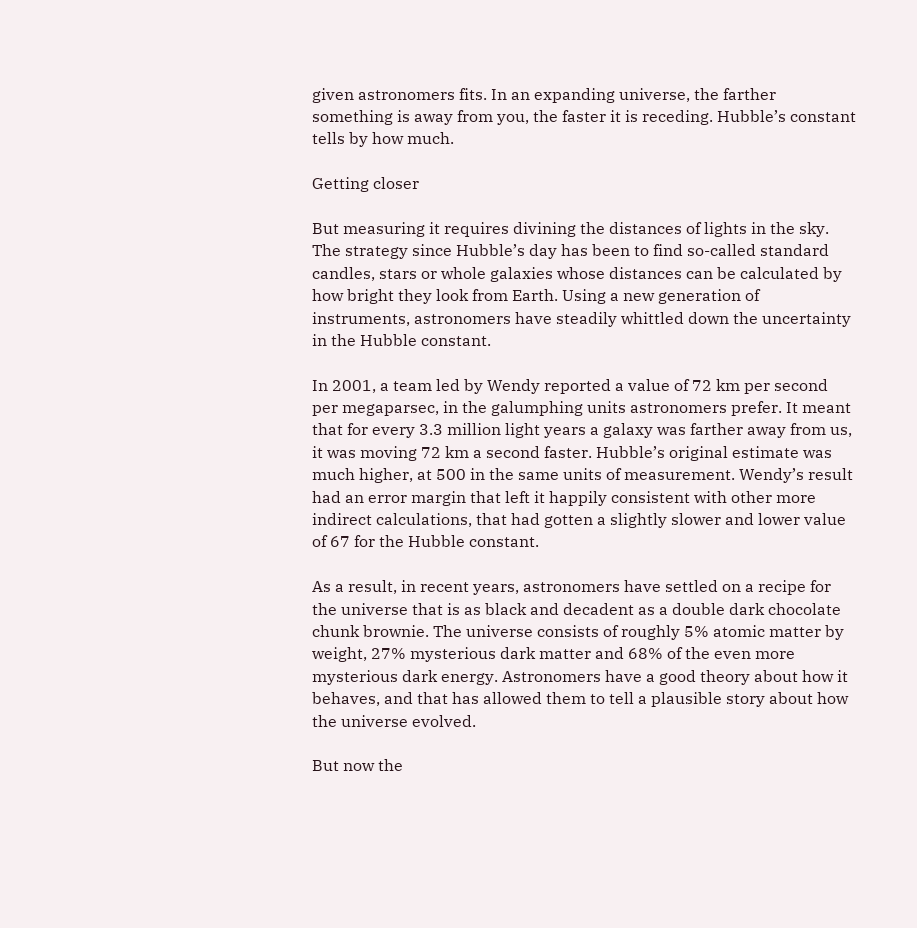given astronomers fits. In an expanding universe, the farther something is away from you, the faster it is receding. Hubble’s constant tells by how much.

Getting closer

But measuring it requires divining the distances of lights in the sky. The strategy since Hubble’s day has been to find so-called standard candles, stars or whole galaxies whose distances can be calculated by how bright they look from Earth. Using a new generation of instruments, astronomers have steadily whittled down the uncertainty in the Hubble constant.

In 2001, a team led by Wendy reported a value of 72 km per second per megaparsec, in the galumphing units astronomers prefer. It meant that for every 3.3 million light years a galaxy was farther away from us, it was moving 72 km a second faster. Hubble’s original estimate was much higher, at 500 in the same units of measurement. Wendy’s result had an error margin that left it happily consistent with other more indirect calculations, that had gotten a slightly slower and lower value of 67 for the Hubble constant.

As a result, in recent years, astronomers have settled on a recipe for the universe that is as black and decadent as a double dark chocolate chunk brownie. The universe consists of roughly 5% atomic matter by weight, 27% mysterious dark matter and 68% of the even more mysterious dark energy. Astronomers have a good theory about how it behaves, and that has allowed them to tell a plausible story about how the universe evolved.

But now the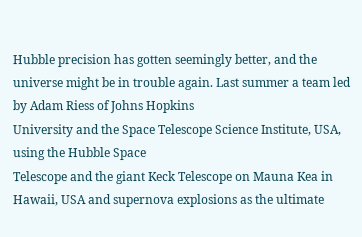Hubble precision has gotten seemingly better, and the universe might be in trouble again. Last summer a team led by Adam Riess of Johns Hopkins
University and the Space Telescope Science Institute, USA, using the Hubble Space
Telescope and the giant Keck Telescope on Mauna Kea in Hawaii, USA and supernova explosions as the ultimate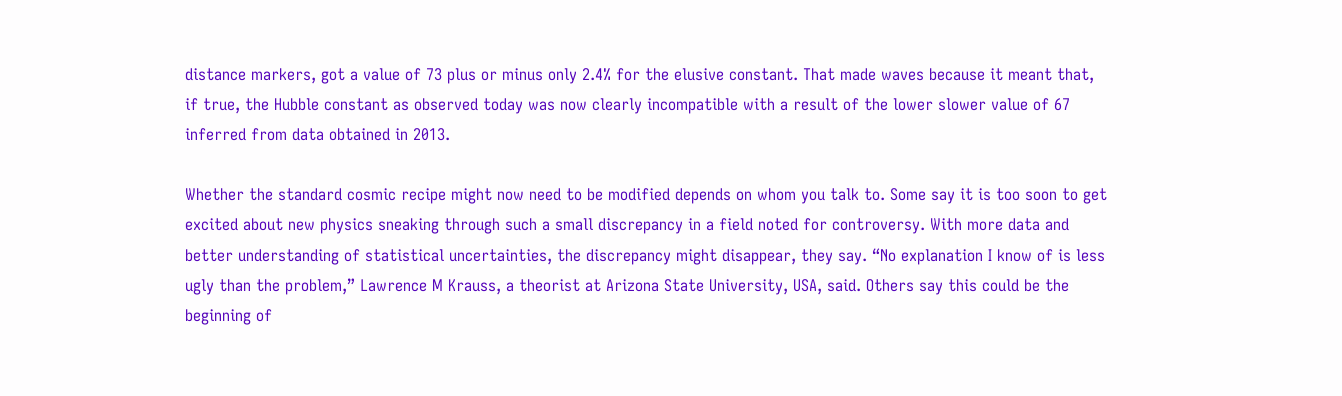distance markers, got a value of 73 plus or minus only 2.4% for the elusive constant. That made waves because it meant that, if true, the Hubble constant as observed today was now clearly incompatible with a result of the lower slower value of 67 inferred from data obtained in 2013.

Whether the standard cosmic recipe might now need to be modified depends on whom you talk to. Some say it is too soon to get excited about new physics sneaking through such a small discrepancy in a field noted for controversy. With more data and better understanding of statistical uncertainties, the discrepancy might disappear, they say. “No explanation I know of is less ugly than the problem,” Lawrence M Krauss, a theorist at Arizona State University, USA, said. Others say this could be the beginning of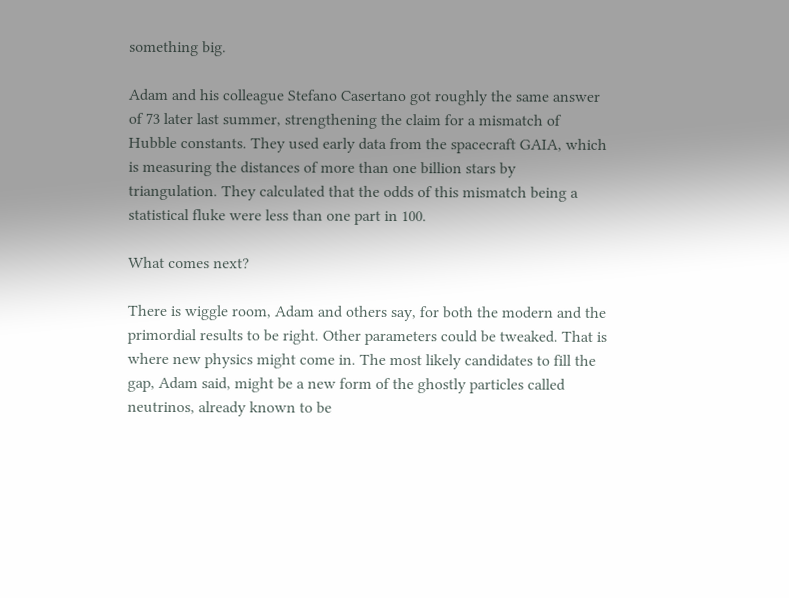something big.

Adam and his colleague Stefano Casertano got roughly the same answer of 73 later last summer, strengthening the claim for a mismatch of Hubble constants. They used early data from the spacecraft GAIA, which is measuring the distances of more than one billion stars by triangulation. They calculated that the odds of this mismatch being a statistical fluke were less than one part in 100.

What comes next?

There is wiggle room, Adam and others say, for both the modern and the primordial results to be right. Other parameters could be tweaked. That is where new physics might come in. The most likely candidates to fill the gap, Adam said, might be a new form of the ghostly particles called neutrinos, already known to be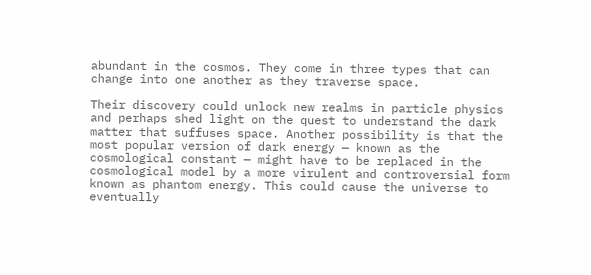abundant in the cosmos. They come in three types that can change into one another as they traverse space.

Their discovery could unlock new realms in particle physics and perhaps shed light on the quest to understand the dark matter that suffuses space. Another possibility is that the most popular version of dark energy — known as the cosmological constant — might have to be replaced in the cosmological model by a more virulent and controversial form known as phantom energy. This could cause the universe to eventually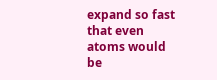expand so fast that even atoms would be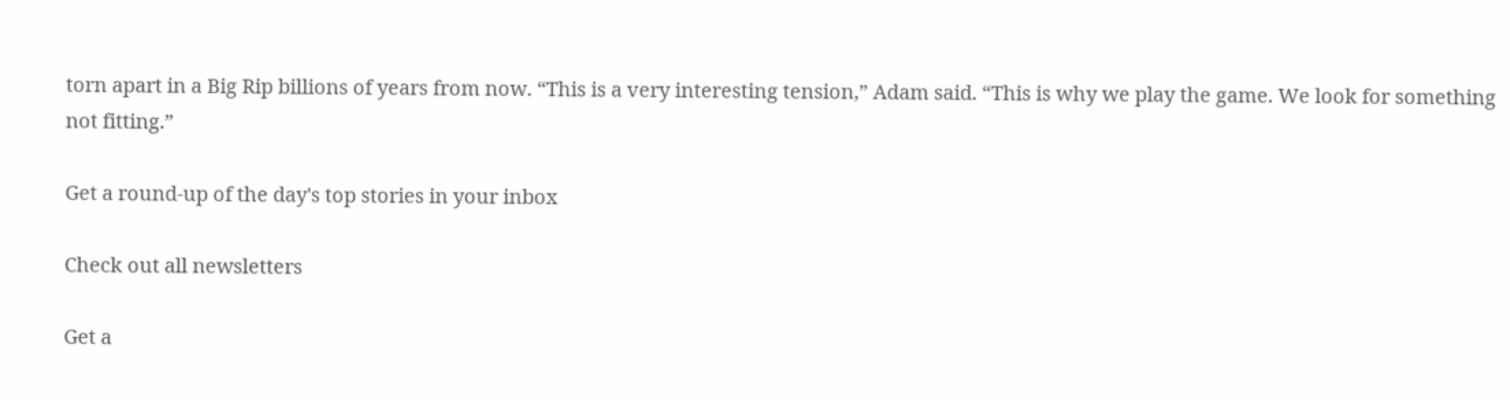torn apart in a Big Rip billions of years from now. “This is a very interesting tension,” Adam said. “This is why we play the game. We look for something not fitting.”

Get a round-up of the day's top stories in your inbox

Check out all newsletters

Get a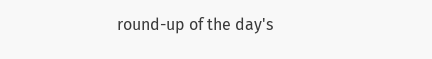round-up of the day's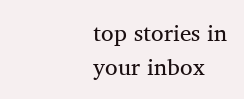top stories in your inbox